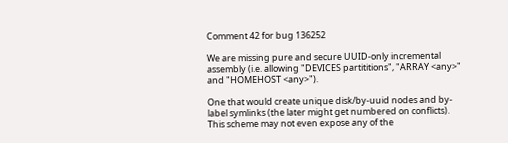Comment 42 for bug 136252

We are missing pure and secure UUID-only incremental assembly (i.e. allowing "DEVICES partititions", "ARRAY <any>" and "HOMEHOST <any>").

One that would create unique disk/by-uuid nodes and by-label symlinks (the later might get numbered on conflicts). This scheme may not even expose any of the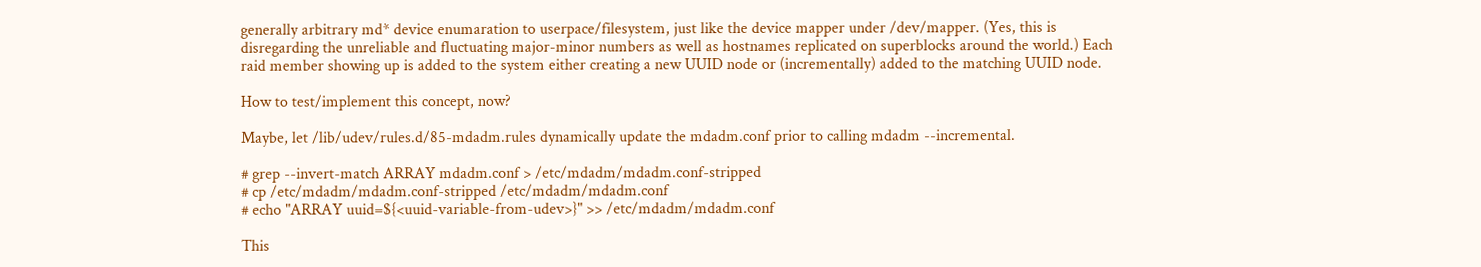generally arbitrary md* device enumaration to userpace/filesystem, just like the device mapper under /dev/mapper. (Yes, this is disregarding the unreliable and fluctuating major-minor numbers as well as hostnames replicated on superblocks around the world.) Each raid member showing up is added to the system either creating a new UUID node or (incrementally) added to the matching UUID node.

How to test/implement this concept, now?

Maybe, let /lib/udev/rules.d/85-mdadm.rules dynamically update the mdadm.conf prior to calling mdadm --incremental.

# grep --invert-match ARRAY mdadm.conf > /etc/mdadm/mdadm.conf-stripped
# cp /etc/mdadm/mdadm.conf-stripped /etc/mdadm/mdadm.conf
# echo "ARRAY uuid=${<uuid-variable-from-udev>}" >> /etc/mdadm/mdadm.conf

This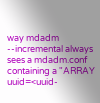way mdadm --incremental always sees a mdadm.conf containing a "ARRAY uuid=<uuid-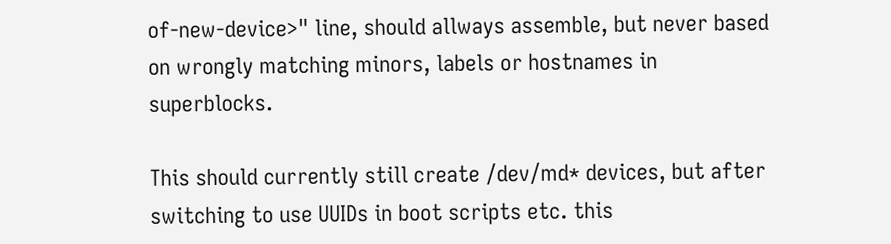of-new-device>" line, should allways assemble, but never based on wrongly matching minors, labels or hostnames in superblocks.

This should currently still create /dev/md* devices, but after switching to use UUIDs in boot scripts etc. this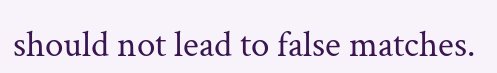should not lead to false matches.